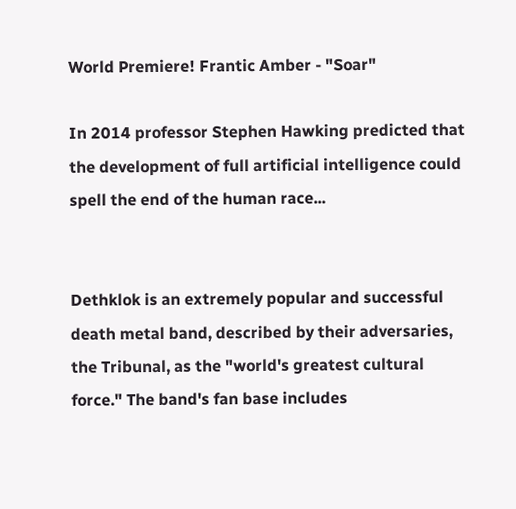World Premiere! Frantic Amber - "Soar"

In 2014 professor Stephen Hawking predicted that the development of full artificial intelligence could spell the end of the human race...


Dethklok is an extremely popular and successful death metal band, described by their adversaries, the Tribunal, as the "world's greatest cultural force." The band's fan base includes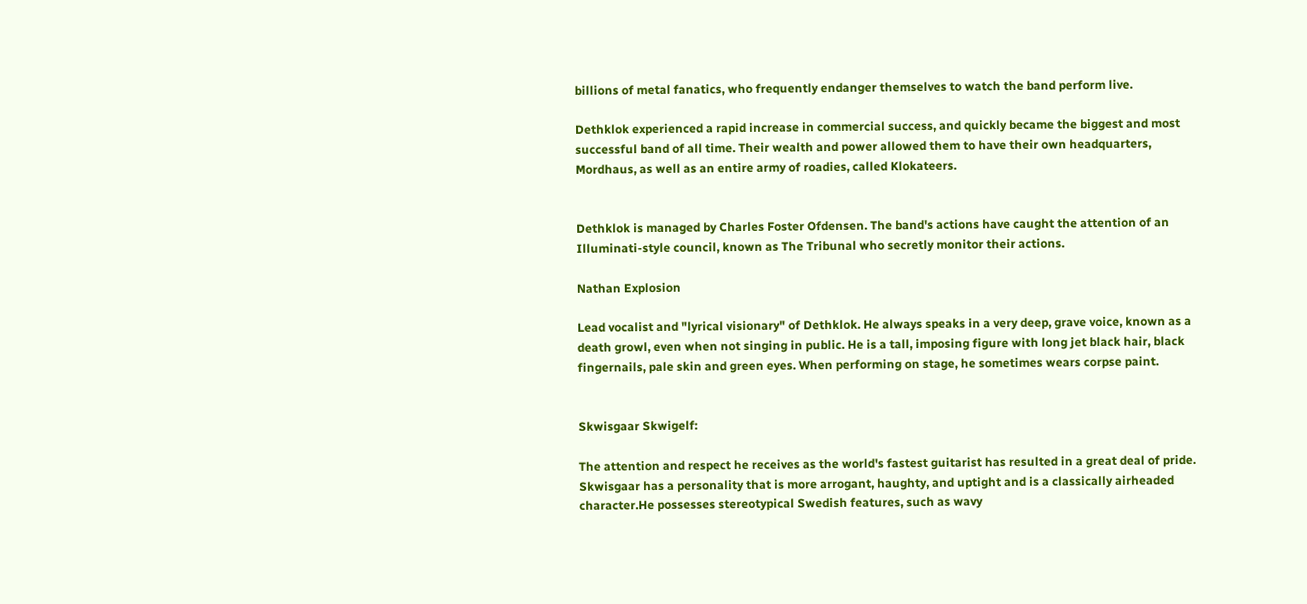billions of metal fanatics, who frequently endanger themselves to watch the band perform live.

Dethklok experienced a rapid increase in commercial success, and quickly became the biggest and most successful band of all time. Their wealth and power allowed them to have their own headquarters, Mordhaus, as well as an entire army of roadies, called Klokateers.


Dethklok is managed by Charles Foster Ofdensen. The band's actions have caught the attention of an Illuminati-style council, known as The Tribunal who secretly monitor their actions.

Nathan Explosion

Lead vocalist and "lyrical visionary" of Dethklok. He always speaks in a very deep, grave voice, known as a death growl, even when not singing in public. He is a tall, imposing figure with long jet black hair, black fingernails, pale skin and green eyes. When performing on stage, he sometimes wears corpse paint.


Skwisgaar Skwigelf:

The attention and respect he receives as the world's fastest guitarist has resulted in a great deal of pride. Skwisgaar has a personality that is more arrogant, haughty, and uptight and is a classically airheaded character.He possesses stereotypical Swedish features, such as wavy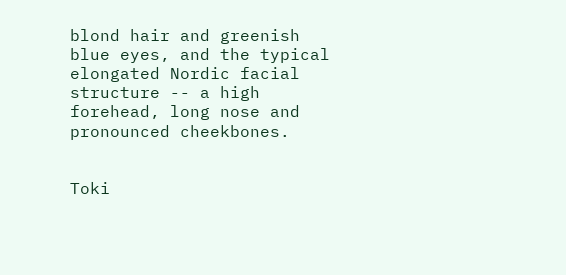blond hair and greenish blue eyes, and the typical elongated Nordic facial structure -- a high forehead, long nose and pronounced cheekbones.


Toki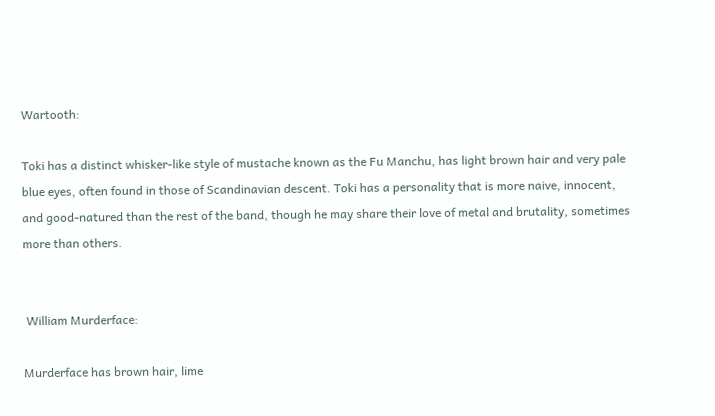Wartooth:

Toki has a distinct whisker-like style of mustache known as the Fu Manchu, has light brown hair and very pale blue eyes, often found in those of Scandinavian descent. Toki has a personality that is more naive, innocent, and good-natured than the rest of the band, though he may share their love of metal and brutality, sometimes more than others.


 William Murderface:

Murderface has brown hair, lime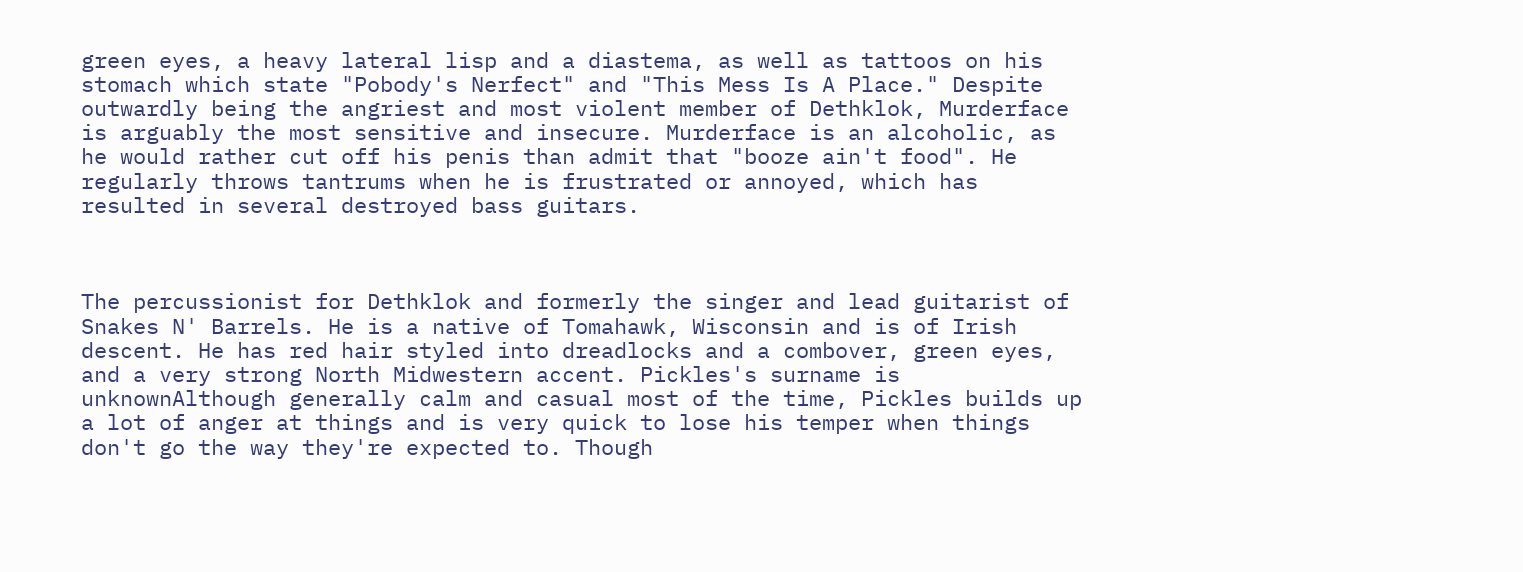green eyes, a heavy lateral lisp and a diastema, as well as tattoos on his stomach which state "Pobody's Nerfect" and "This Mess Is A Place." Despite outwardly being the angriest and most violent member of Dethklok, Murderface is arguably the most sensitive and insecure. Murderface is an alcoholic, as he would rather cut off his penis than admit that "booze ain't food". He regularly throws tantrums when he is frustrated or annoyed, which has resulted in several destroyed bass guitars.



The percussionist for Dethklok and formerly the singer and lead guitarist of Snakes N' Barrels. He is a native of Tomahawk, Wisconsin and is of Irish descent. He has red hair styled into dreadlocks and a combover, green eyes, and a very strong North Midwestern accent. Pickles's surname is unknownAlthough generally calm and casual most of the time, Pickles builds up a lot of anger at things and is very quick to lose his temper when things don't go the way they're expected to. Though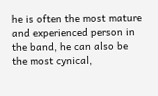he is often the most mature and experienced person in the band, he can also be the most cynical,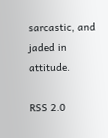sarcastic, and jaded in attitude.

RSS 2.0